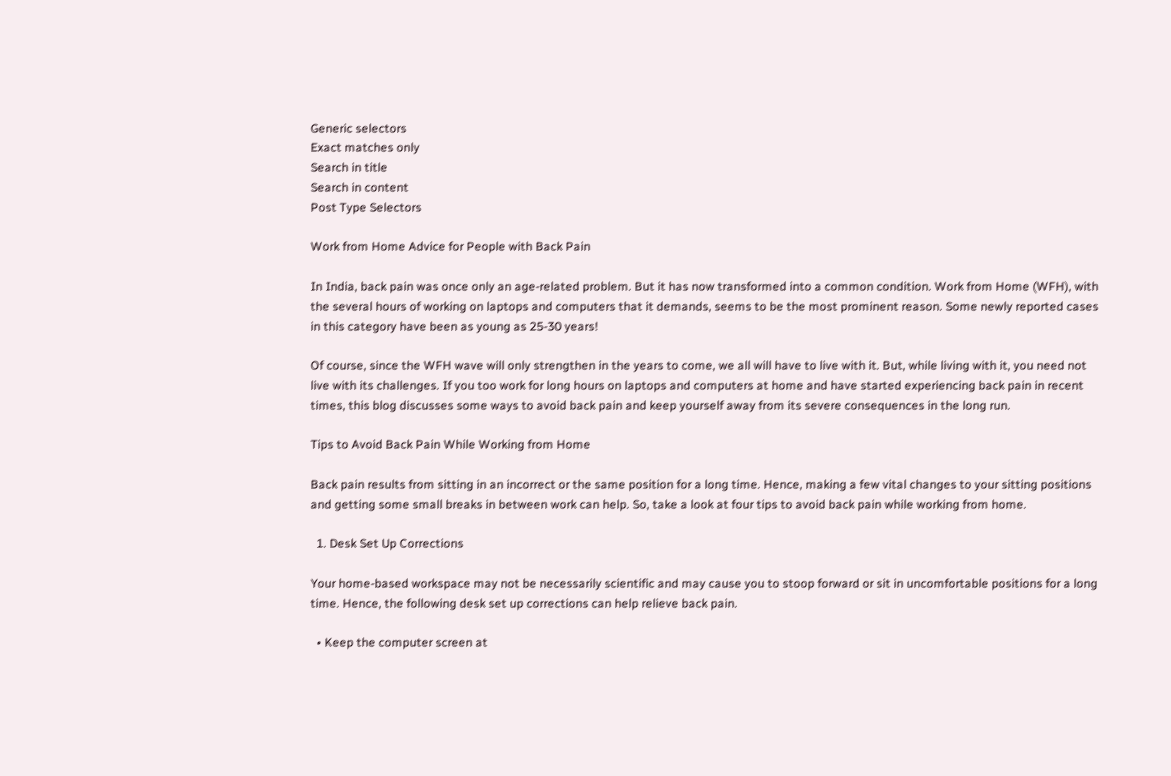Generic selectors
Exact matches only
Search in title
Search in content
Post Type Selectors

Work from Home Advice for People with Back Pain

In India, back pain was once only an age-related problem. But it has now transformed into a common condition. Work from Home (WFH), with the several hours of working on laptops and computers that it demands, seems to be the most prominent reason. Some newly reported cases in this category have been as young as 25-30 years!

Of course, since the WFH wave will only strengthen in the years to come, we all will have to live with it. But, while living with it, you need not live with its challenges. If you too work for long hours on laptops and computers at home and have started experiencing back pain in recent times, this blog discusses some ways to avoid back pain and keep yourself away from its severe consequences in the long run.

Tips to Avoid Back Pain While Working from Home

Back pain results from sitting in an incorrect or the same position for a long time. Hence, making a few vital changes to your sitting positions and getting some small breaks in between work can help. So, take a look at four tips to avoid back pain while working from home.

  1. Desk Set Up Corrections

Your home-based workspace may not be necessarily scientific and may cause you to stoop forward or sit in uncomfortable positions for a long time. Hence, the following desk set up corrections can help relieve back pain.

  • Keep the computer screen at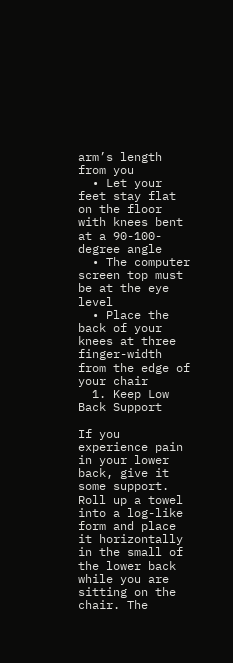arm’s length from you
  • Let your feet stay flat on the floor with knees bent at a 90-100-degree angle
  • The computer screen top must be at the eye level
  • Place the back of your knees at three finger-width from the edge of your chair
  1. Keep Low Back Support

If you experience pain in your lower back, give it some support. Roll up a towel into a log-like form and place it horizontally in the small of the lower back while you are sitting on the chair. The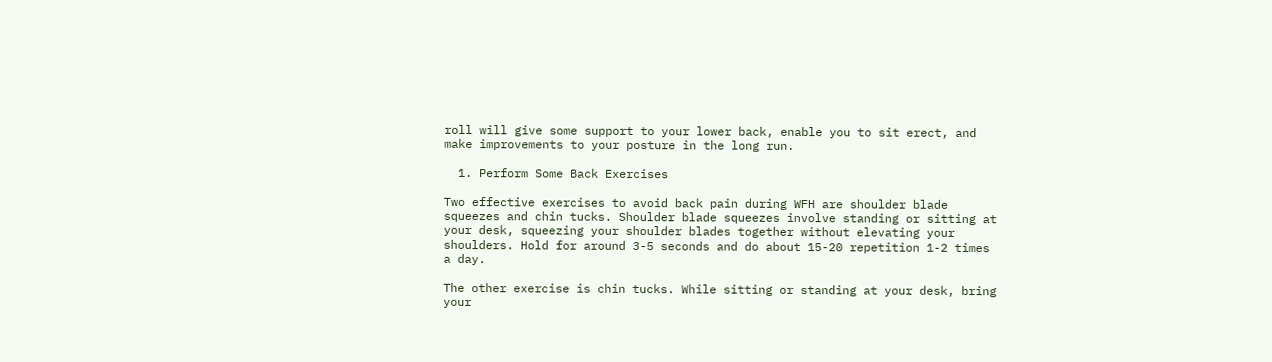roll will give some support to your lower back, enable you to sit erect, and make improvements to your posture in the long run.

  1. Perform Some Back Exercises

Two effective exercises to avoid back pain during WFH are shoulder blade squeezes and chin tucks. Shoulder blade squeezes involve standing or sitting at your desk, squeezing your shoulder blades together without elevating your shoulders. Hold for around 3-5 seconds and do about 15-20 repetition 1-2 times a day.

The other exercise is chin tucks. While sitting or standing at your desk, bring your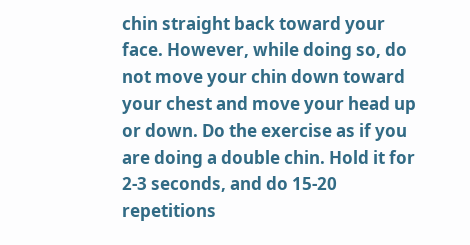chin straight back toward your face. However, while doing so, do not move your chin down toward your chest and move your head up or down. Do the exercise as if you are doing a double chin. Hold it for 2-3 seconds, and do 15-20 repetitions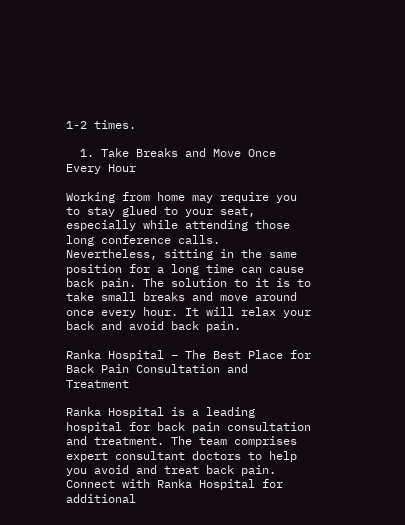1-2 times.

  1. Take Breaks and Move Once Every Hour

Working from home may require you to stay glued to your seat, especially while attending those long conference calls. Nevertheless, sitting in the same position for a long time can cause back pain. The solution to it is to take small breaks and move around once every hour. It will relax your back and avoid back pain.

Ranka Hospital – The Best Place for Back Pain Consultation and Treatment

Ranka Hospital is a leading hospital for back pain consultation and treatment. The team comprises expert consultant doctors to help you avoid and treat back pain. Connect with Ranka Hospital for additional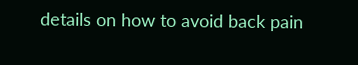details on how to avoid back pain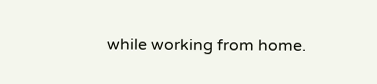while working from home.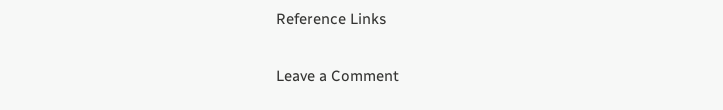Reference Links

Leave a Comment